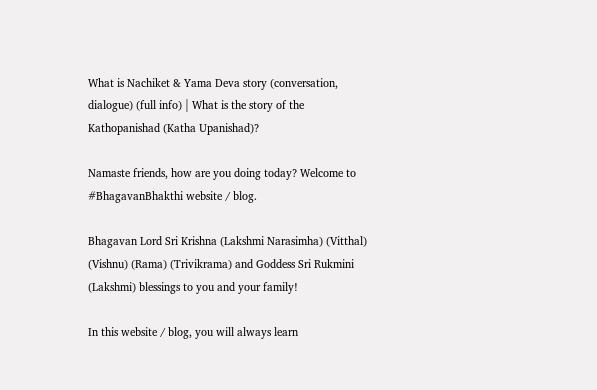What is Nachiket & Yama Deva story (conversation, dialogue) (full info) | What is the story of the Kathopanishad (Katha Upanishad)?

Namaste friends, how are you doing today? Welcome to #BhagavanBhakthi website / blog.

Bhagavan Lord Sri Krishna (Lakshmi Narasimha) (Vitthal) (Vishnu) (Rama) (Trivikrama) and Goddess Sri Rukmini (Lakshmi) blessings to you and your family!

In this website / blog, you will always learn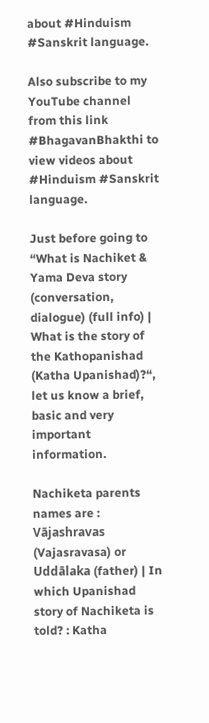about #Hinduism #Sanskrit language.

Also subscribe to my YouTube channel from this link #BhagavanBhakthi to view videos about #Hinduism #Sanskrit language.

Just before going to “What is Nachiket & Yama Deva story (conversation, dialogue) (full info) | What is the story of the Kathopanishad (Katha Upanishad)?“, let us know a brief, basic and very important information.

Nachiketa parents names are : Vājashravas (Vajasravasa) or Uddālaka (father) | In which Upanishad story of Nachiketa is told? : Katha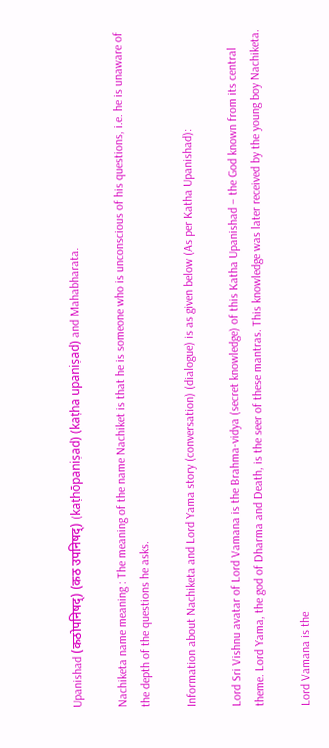Upanishad (कठोपनिषद्) (कठ उपनिषद्) (kaṭhōpaniṣad) (kaṭha upaniṣad) and Mahabharata.

Nachiketa name meaning : The meaning of the name Nachiket is that he is someone who is unconscious of his questions, i.e. he is unaware of the depth of the questions he asks.

Information about Nachiketa and Lord Yama story (conversation) (dialogue) is as given below (As per Katha Upanishad):

Lord Sri Vishnu avatar of Lord Vamana is the Brahma-vidya (secret knowledge) of this Katha Upanishad – the God known from its central theme. Lord Yama, the god of Dharma and Death, is the seer of these mantras. This knowledge was later received by the young boy Nachiketa.

Lord Vamana is the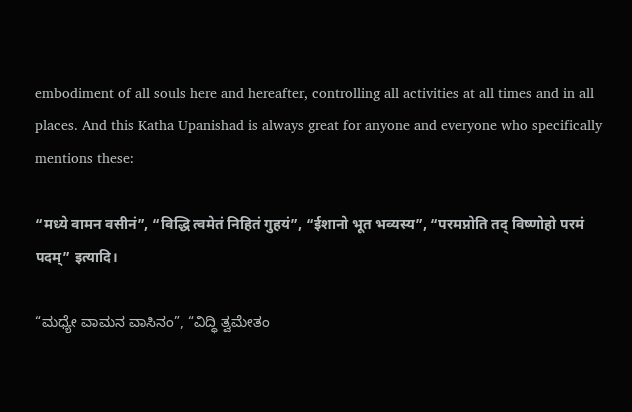embodiment of all souls here and hereafter, controlling all activities at all times and in all places. And this Katha Upanishad is always great for anyone and everyone who specifically mentions these:

“मध्ये वामन वसीनं”, “विद्धि त्वमेतं निहितं गुहयं”, “ईशानो भूत भव्यस्य”, “परमप्नोति तद् विष्णोहो परमं पदम्” इत्यादि।

“ಮಧ್ಯೇ ವಾಮನ ವಾಸಿನಂ”, “ವಿದ್ಧಿ ತ್ವಮೇತಂ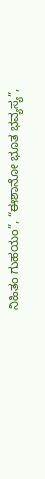ನಿಹಿತಂ ಗುಹಯಂ”, “ಈಶಾನೋ ಭೂತ ಭವ್ಯಸ್ಯ”,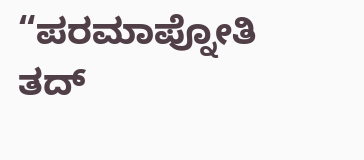“ಪರಮಾಪ್ನೋತಿ ತದ್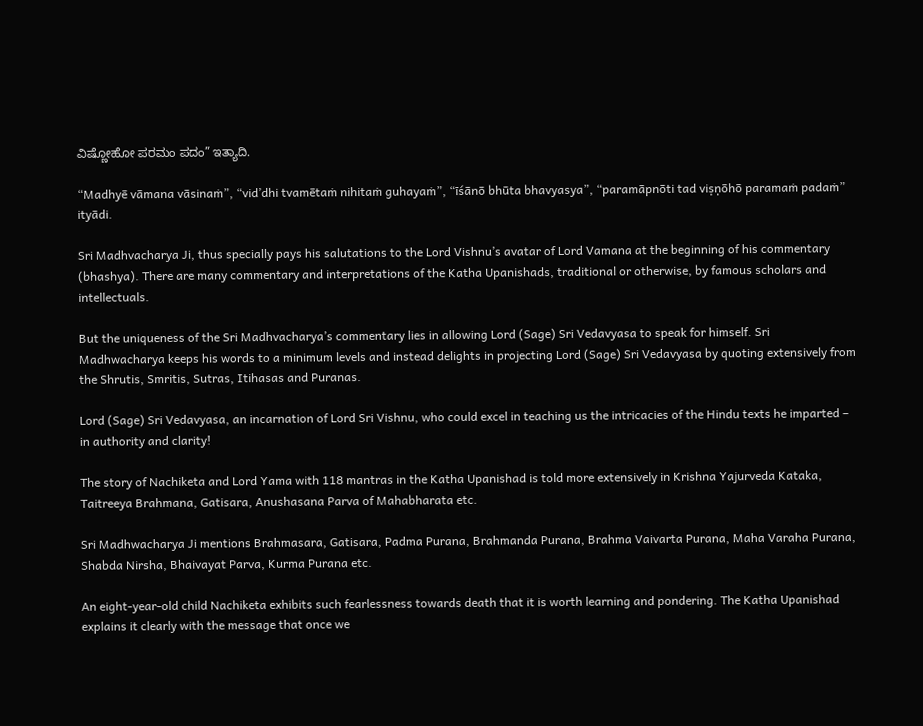ವಿಷ್ಣೋಹೋ ಪರಮಂ ಪದಂ” ಇತ್ಯಾದಿ.

“Madhyē vāmana vāsinaṁ”, “vid’dhi tvamētaṁ nihitaṁ guhayaṁ”, “īśānō bhūta bhavyasya”, “paramāpnōti tad viṣṇōhō paramaṁ padaṁ” ityādi.

Sri Madhvacharya Ji, thus specially pays his salutations to the Lord Vishnu’s avatar of Lord Vamana at the beginning of his commentary (bhashya). There are many commentary and interpretations of the Katha Upanishads, traditional or otherwise, by famous scholars and intellectuals.

But the uniqueness of the Sri Madhvacharya’s commentary lies in allowing Lord (Sage) Sri Vedavyasa to speak for himself. Sri Madhwacharya keeps his words to a minimum levels and instead delights in projecting Lord (Sage) Sri Vedavyasa by quoting extensively from the Shrutis, Smritis, Sutras, Itihasas and Puranas.

Lord (Sage) Sri Vedavyasa, an incarnation of Lord Sri Vishnu, who could excel in teaching us the intricacies of the Hindu texts he imparted – in authority and clarity!

The story of Nachiketa and Lord Yama with 118 mantras in the Katha Upanishad is told more extensively in Krishna Yajurveda Kataka, Taitreeya Brahmana, Gatisara, Anushasana Parva of Mahabharata etc.

Sri Madhwacharya Ji mentions Brahmasara, Gatisara, Padma Purana, Brahmanda Purana, Brahma Vaivarta Purana, Maha Varaha Purana, Shabda Nirsha, Bhaivayat Parva, Kurma Purana etc.

An eight-year-old child Nachiketa exhibits such fearlessness towards death that it is worth learning and pondering. The Katha Upanishad explains it clearly with the message that once we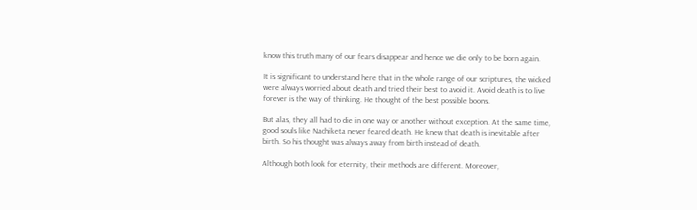know this truth many of our fears disappear and hence we die only to be born again.

It is significant to understand here that in the whole range of our scriptures, the wicked were always worried about death and tried their best to avoid it. Avoid death is to live forever is the way of thinking. He thought of the best possible boons.

But alas, they all had to die in one way or another without exception. At the same time, good souls like Nachiketa never feared death. He knew that death is inevitable after birth. So his thought was always away from birth instead of death.

Although both look for eternity, their methods are different. Moreover,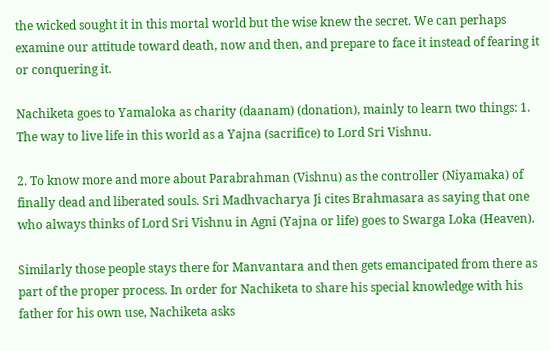the wicked sought it in this mortal world but the wise knew the secret. We can perhaps examine our attitude toward death, now and then, and prepare to face it instead of fearing it or conquering it.

Nachiketa goes to Yamaloka as charity (daanam) (donation), mainly to learn two things: 1. The way to live life in this world as a Yajna (sacrifice) to Lord Sri Vishnu.

2. To know more and more about Parabrahman (Vishnu) as the controller (Niyamaka) of finally dead and liberated souls. Sri Madhvacharya Ji cites Brahmasara as saying that one who always thinks of Lord Sri Vishnu in Agni (Yajna or life) goes to Swarga Loka (Heaven).

Similarly those people stays there for Manvantara and then gets emancipated from there as part of the proper process. In order for Nachiketa to share his special knowledge with his father for his own use, Nachiketa asks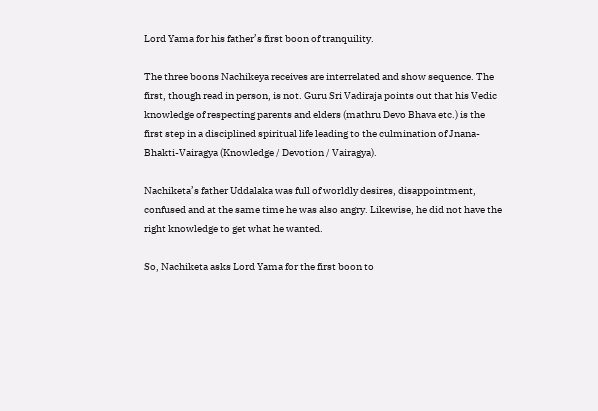Lord Yama for his father’s first boon of tranquility.

The three boons Nachikeya receives are interrelated and show sequence. The first, though read in person, is not. Guru Sri Vadiraja points out that his Vedic knowledge of respecting parents and elders (mathru Devo Bhava etc.) is the first step in a disciplined spiritual life leading to the culmination of Jnana-Bhakti-Vairagya (Knowledge / Devotion / Vairagya).

Nachiketa’s father Uddalaka was full of worldly desires, disappointment, confused and at the same time he was also angry. Likewise, he did not have the right knowledge to get what he wanted.

So, Nachiketa asks Lord Yama for the first boon to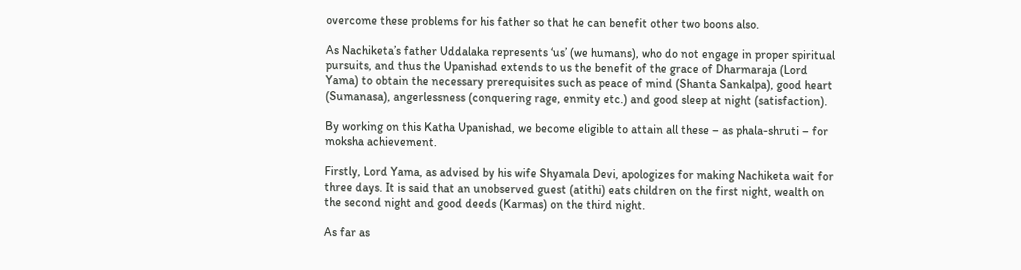overcome these problems for his father so that he can benefit other two boons also.

As Nachiketa’s father Uddalaka represents ‘us’ (we humans), who do not engage in proper spiritual pursuits, and thus the Upanishad extends to us the benefit of the grace of Dharmaraja (Lord Yama) to obtain the necessary prerequisites such as peace of mind (Shanta Sankalpa), good heart (Sumanasa), angerlessness (conquering rage, enmity etc.) and good sleep at night (satisfaction).

By working on this Katha Upanishad, we become eligible to attain all these – as phala-shruti – for moksha achievement.

Firstly, Lord Yama, as advised by his wife Shyamala Devi, apologizes for making Nachiketa wait for three days. It is said that an unobserved guest (atithi) eats children on the first night, wealth on the second night and good deeds (Karmas) on the third night.

As far as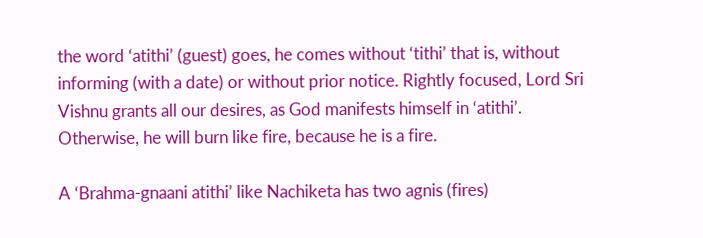the word ‘atithi’ (guest) goes, he comes without ‘tithi’ that is, without informing (with a date) or without prior notice. Rightly focused, Lord Sri Vishnu grants all our desires, as God manifests himself in ‘atithi’. Otherwise, he will burn like fire, because he is a fire.

A ‘Brahma-gnaani atithi’ like Nachiketa has two agnis (fires)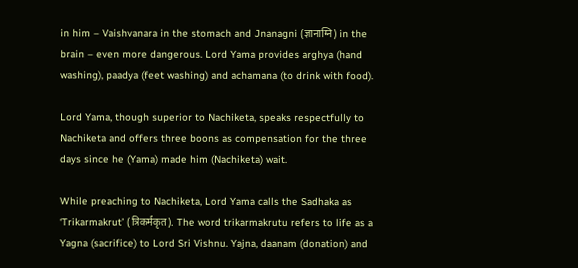in him – Vaishvanara in the stomach and Jnanagni (ज्ञानाग्नि) in the brain – even more dangerous. Lord Yama provides arghya (hand washing), paadya (feet washing) and achamana (to drink with food).

Lord Yama, though superior to Nachiketa, speaks respectfully to Nachiketa and offers three boons as compensation for the three days since he (Yama) made him (Nachiketa) wait.

While preaching to Nachiketa, Lord Yama calls the Sadhaka as ‘Trikarmakrut’ (त्रिकर्मकृत). The word trikarmakrutu refers to life as a Yagna (sacrifice) to Lord Sri Vishnu. Yajna, daanam (donation) and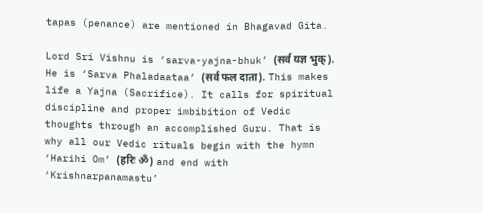tapas (penance) are mentioned in Bhagavad Gita.

Lord Sri Vishnu is ‘sarva-yajna-bhuk’ (सर्व यज्ञ भुक्). He is ‘Sarva Phaladaataa’ (सर्व फल दाता). This makes life a Yajna (Sacrifice). It calls for spiritual discipline and proper imbibition of Vedic thoughts through an accomplished Guru. That is why all our Vedic rituals begin with the hymn ‘Harihi Om’ (हरिः ॐ) and end with ‘Krishnarpanamastu’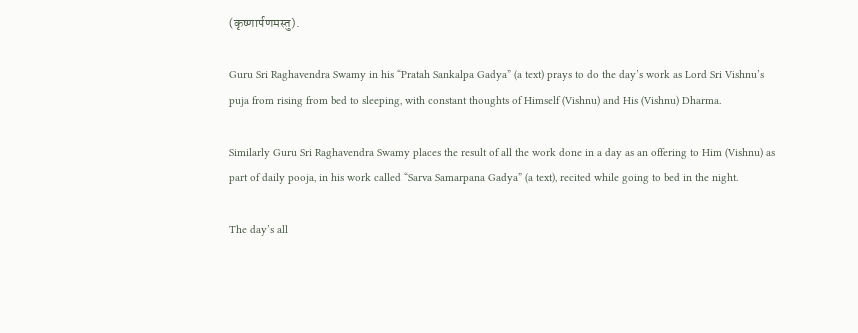(कृष्णार्पणमस्तु).

Guru Sri Raghavendra Swamy in his “Pratah Sankalpa Gadya” (a text) prays to do the day’s work as Lord Sri Vishnu’s puja from rising from bed to sleeping, with constant thoughts of Himself (Vishnu) and His (Vishnu) Dharma.

Similarly Guru Sri Raghavendra Swamy places the result of all the work done in a day as an offering to Him (Vishnu) as part of daily pooja, in his work called “Sarva Samarpana Gadya” (a text), recited while going to bed in the night.

The day’s all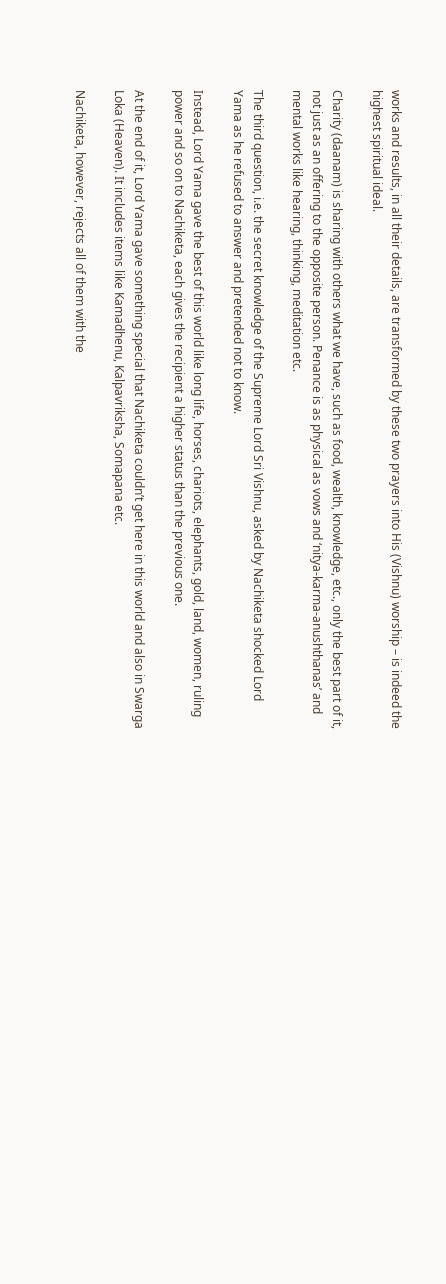works and results, in all their details, are transformed by these two prayers into His (Vishnu) worship – is indeed the highest spiritual ideal.

Charity (daanam) is sharing with others what we have, such as food, wealth, knowledge, etc., only the best part of it, not just as an offering to the opposite person. Penance is as physical as vows and ‘nitya-karma-anushthanas’ and mental works like hearing, thinking, meditation etc.

The third question, i.e. the secret knowledge of the Supreme Lord Sri Vishnu, asked by Nachiketa shocked Lord Yama as he refused to answer and pretended not to know.

Instead, Lord Yama gave the best of this world like long life, horses, chariots, elephants, gold, land, women, ruling power and so on to Nachiketa, each gives the recipient a higher status than the previous one.

At the end of it, Lord Yama gave something special that Nachiketa couldn’t get here in this world and also in Swarga Loka (Heaven). It includes items like Kamadhenu, Kalpavriksha, Somapana etc.

Nachiketa, however, rejects all of them with the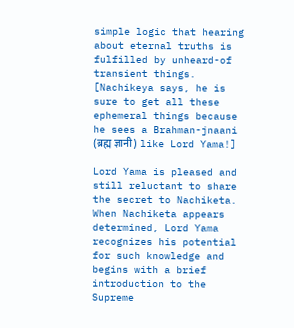simple logic that hearing about eternal truths is fulfilled by unheard-of transient things. [Nachikeya says, he is sure to get all these ephemeral things because he sees a Brahman-jnaani (ब्रह्म ज्ञानी) like Lord Yama!]

Lord Yama is pleased and still reluctant to share the secret to Nachiketa. When Nachiketa appears determined, Lord Yama recognizes his potential for such knowledge and begins with a brief introduction to the Supreme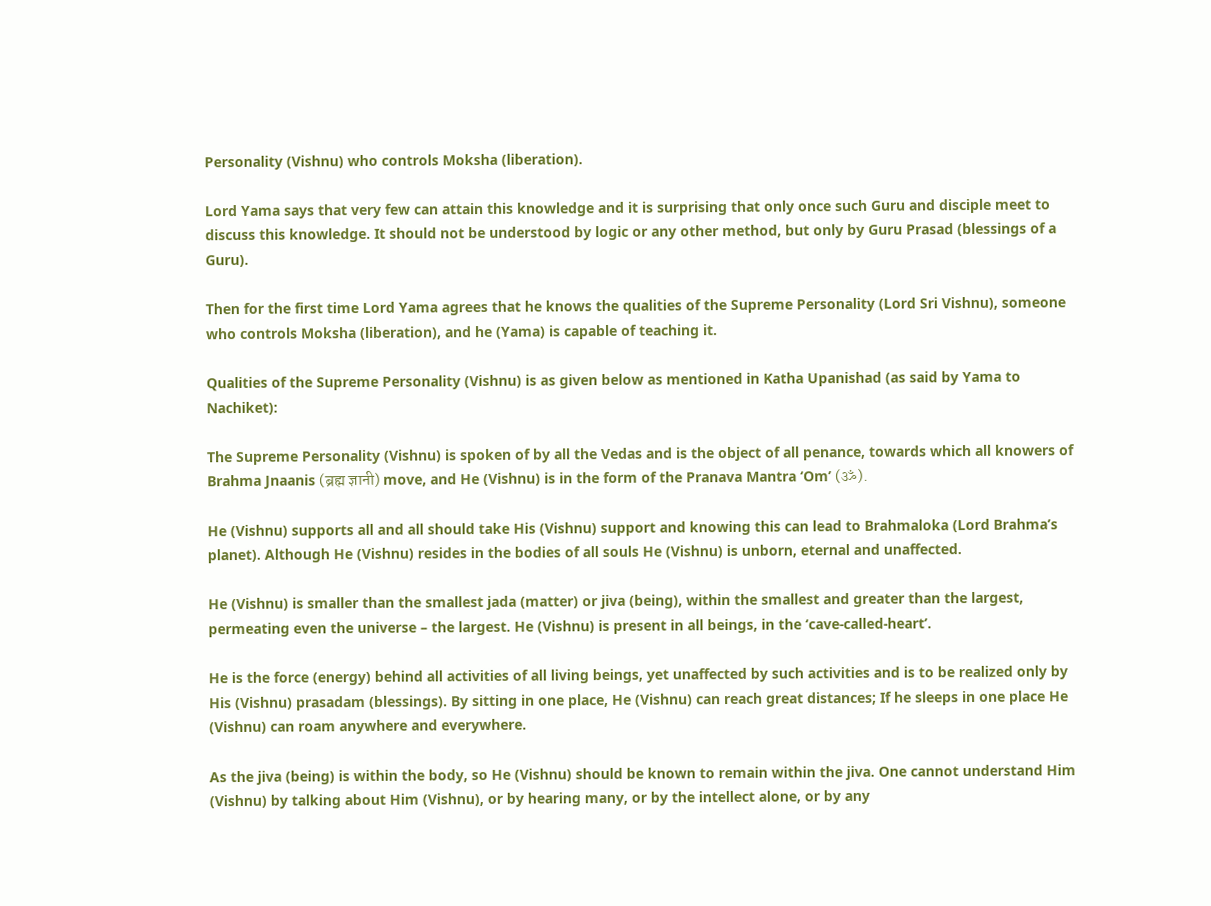Personality (Vishnu) who controls Moksha (liberation).

Lord Yama says that very few can attain this knowledge and it is surprising that only once such Guru and disciple meet to discuss this knowledge. It should not be understood by logic or any other method, but only by Guru Prasad (blessings of a Guru).

Then for the first time Lord Yama agrees that he knows the qualities of the Supreme Personality (Lord Sri Vishnu), someone who controls Moksha (liberation), and he (Yama) is capable of teaching it.

Qualities of the Supreme Personality (Vishnu) is as given below as mentioned in Katha Upanishad (as said by Yama to Nachiket):

The Supreme Personality (Vishnu) is spoken of by all the Vedas and is the object of all penance, towards which all knowers of Brahma Jnaanis (ब्रह्म ज्ञानी) move, and He (Vishnu) is in the form of the Pranava Mantra ‘Om’ (ॐ).

He (Vishnu) supports all and all should take His (Vishnu) support and knowing this can lead to Brahmaloka (Lord Brahma’s planet). Although He (Vishnu) resides in the bodies of all souls He (Vishnu) is unborn, eternal and unaffected.

He (Vishnu) is smaller than the smallest jada (matter) or jiva (being), within the smallest and greater than the largest, permeating even the universe – the largest. He (Vishnu) is present in all beings, in the ‘cave-called-heart’.

He is the force (energy) behind all activities of all living beings, yet unaffected by such activities and is to be realized only by His (Vishnu) prasadam (blessings). By sitting in one place, He (Vishnu) can reach great distances; If he sleeps in one place He (Vishnu) can roam anywhere and everywhere.

As the jiva (being) is within the body, so He (Vishnu) should be known to remain within the jiva. One cannot understand Him (Vishnu) by talking about Him (Vishnu), or by hearing many, or by the intellect alone, or by any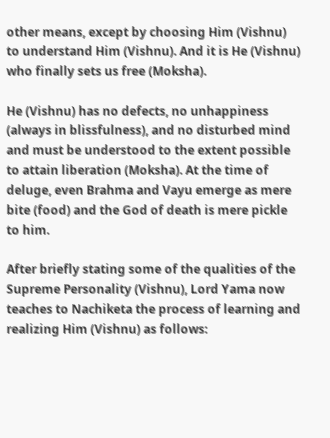other means, except by choosing Him (Vishnu) to understand Him (Vishnu). And it is He (Vishnu) who finally sets us free (Moksha).

He (Vishnu) has no defects, no unhappiness (always in blissfulness), and no disturbed mind and must be understood to the extent possible to attain liberation (Moksha). At the time of deluge, even Brahma and Vayu emerge as mere bite (food) and the God of death is mere pickle to him.

After briefly stating some of the qualities of the Supreme Personality (Vishnu), Lord Yama now teaches to Nachiketa the process of learning and realizing Him (Vishnu) as follows: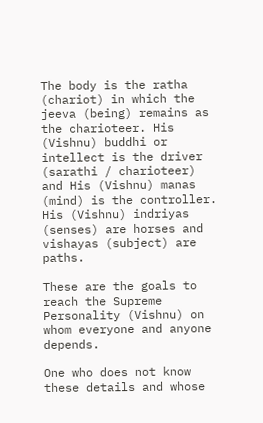The body is the ratha (chariot) in which the jeeva (being) remains as the charioteer. His (Vishnu) buddhi or intellect is the driver (sarathi / charioteer) and His (Vishnu) manas (mind) is the controller. His (Vishnu) indriyas (senses) are horses and vishayas (subject) are paths.

These are the goals to reach the Supreme Personality (Vishnu) on whom everyone and anyone depends.

One who does not know these details and whose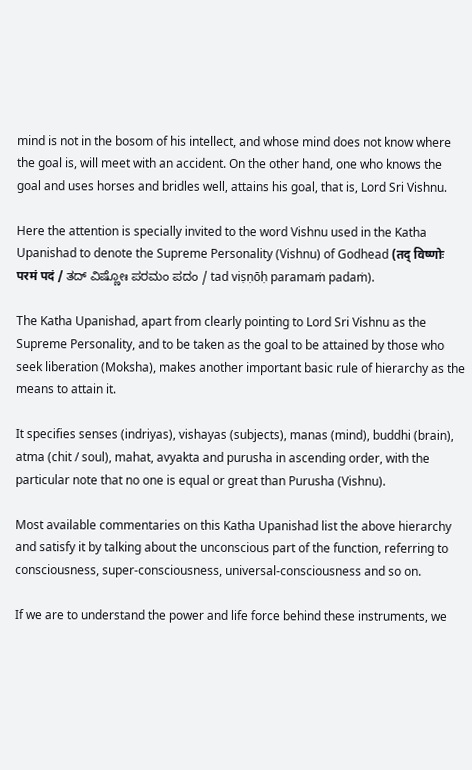mind is not in the bosom of his intellect, and whose mind does not know where the goal is, will meet with an accident. On the other hand, one who knows the goal and uses horses and bridles well, attains his goal, that is, Lord Sri Vishnu.

Here the attention is specially invited to the word Vishnu used in the Katha Upanishad to denote the Supreme Personality (Vishnu) of Godhead (तद् विष्णोः परमं पदं / ತದ್ ವಿಷ್ಣೋಃ ಪರಮಂ ಪದಂ / tad viṣṇōḥ paramaṁ padaṁ).

The Katha Upanishad, apart from clearly pointing to Lord Sri Vishnu as the Supreme Personality, and to be taken as the goal to be attained by those who seek liberation (Moksha), makes another important basic rule of hierarchy as the means to attain it.

It specifies senses (indriyas), vishayas (subjects), manas (mind), buddhi (brain), atma (chit / soul), mahat, avyakta and purusha in ascending order, with the particular note that no one is equal or great than Purusha (Vishnu).

Most available commentaries on this Katha Upanishad list the above hierarchy and satisfy it by talking about the unconscious part of the function, referring to consciousness, super-consciousness, universal-consciousness and so on.

If we are to understand the power and life force behind these instruments, we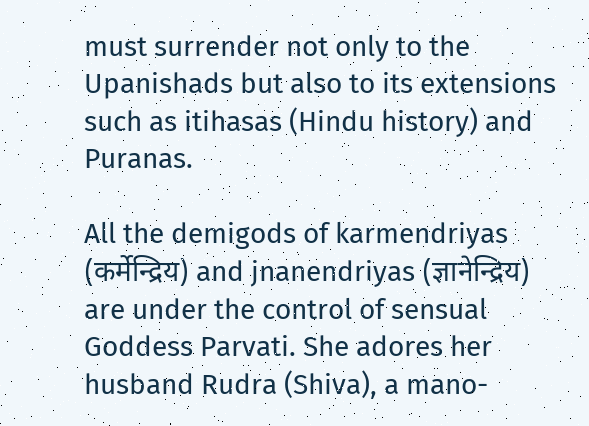must surrender not only to the Upanishads but also to its extensions such as itihasas (Hindu history) and Puranas.

All the demigods of karmendriyas (कर्मेन्द्रिय) and jnanendriyas (ज्ञानेन्द्रिय) are under the control of sensual Goddess Parvati. She adores her husband Rudra (Shiva), a mano-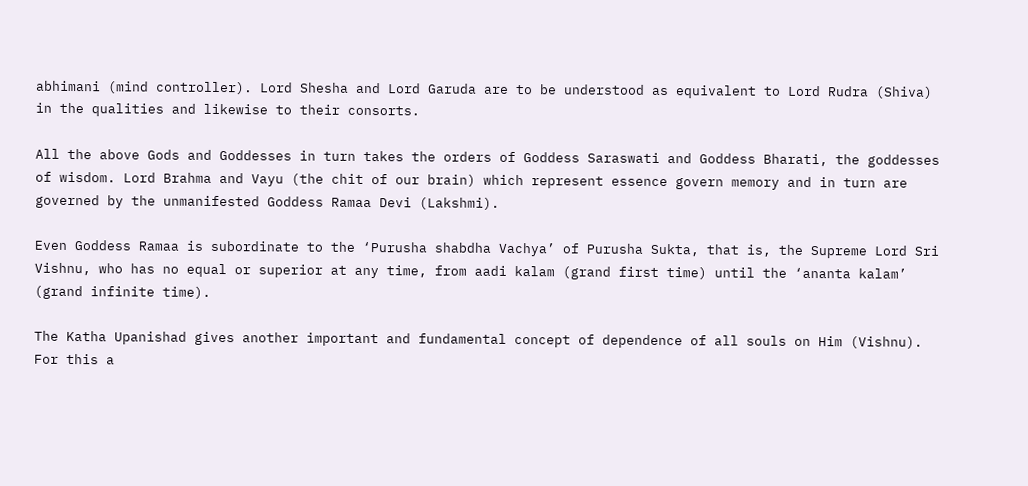abhimani (mind controller). Lord Shesha and Lord Garuda are to be understood as equivalent to Lord Rudra (Shiva) in the qualities and likewise to their consorts.

All the above Gods and Goddesses in turn takes the orders of Goddess Saraswati and Goddess Bharati, the goddesses of wisdom. Lord Brahma and Vayu (the chit of our brain) which represent essence govern memory and in turn are governed by the unmanifested Goddess Ramaa Devi (Lakshmi).

Even Goddess Ramaa is subordinate to the ‘Purusha shabdha Vachya’ of Purusha Sukta, that is, the Supreme Lord Sri Vishnu, who has no equal or superior at any time, from aadi kalam (grand first time) until the ‘ananta kalam’ (grand infinite time).

The Katha Upanishad gives another important and fundamental concept of dependence of all souls on Him (Vishnu). For this a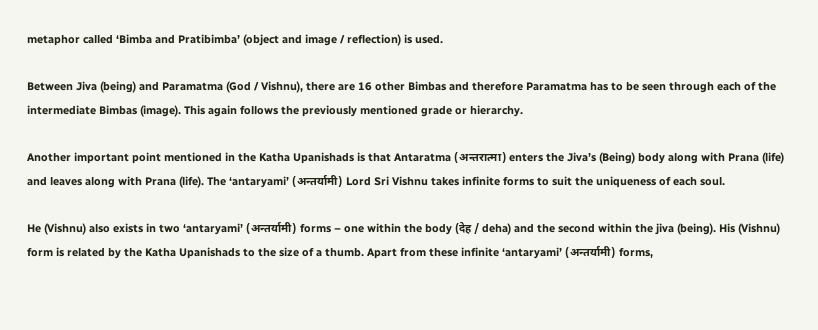metaphor called ‘Bimba and Pratibimba’ (object and image / reflection) is used.

Between Jiva (being) and Paramatma (God / Vishnu), there are 16 other Bimbas and therefore Paramatma has to be seen through each of the intermediate Bimbas (image). This again follows the previously mentioned grade or hierarchy.

Another important point mentioned in the Katha Upanishads is that Antaratma (अन्तरात्मा) enters the Jiva’s (Being) body along with Prana (life) and leaves along with Prana (life). The ‘antaryami’ (अन्तर्यामी) Lord Sri Vishnu takes infinite forms to suit the uniqueness of each soul.

He (Vishnu) also exists in two ‘antaryami’ (अन्तर्यामी) forms – one within the body (देह / deha) and the second within the jiva (being). His (Vishnu) form is related by the Katha Upanishads to the size of a thumb. Apart from these infinite ‘antaryami’ (अन्तर्यामी) forms,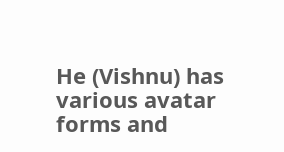He (Vishnu) has various avatar forms and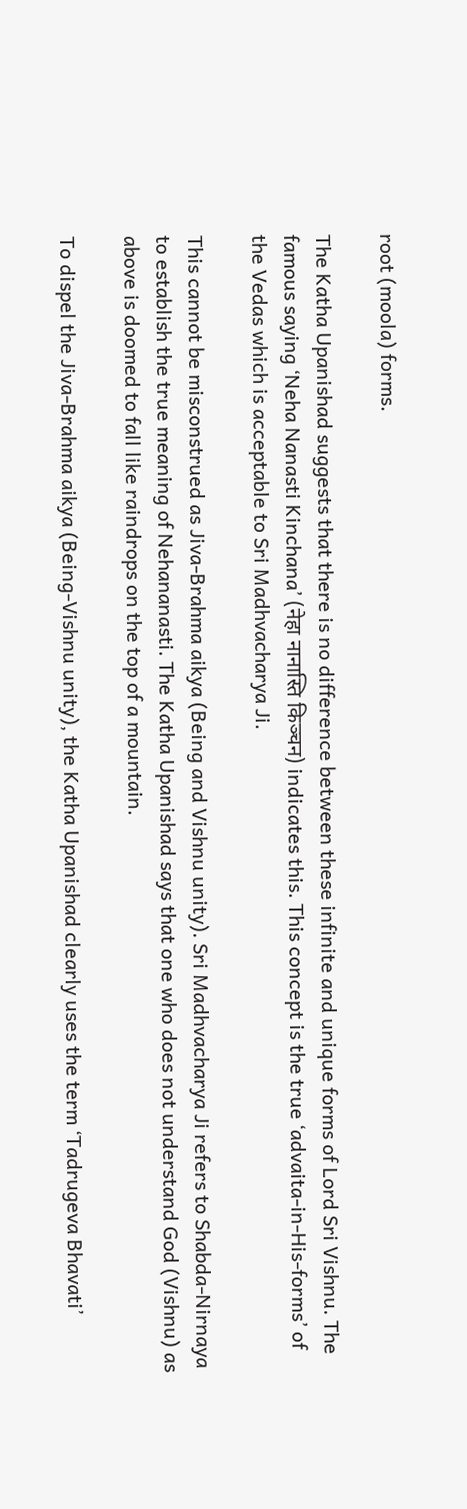root (moola) forms.

The Katha Upanishad suggests that there is no difference between these infinite and unique forms of Lord Sri Vishnu. The famous saying ‘Neha Nanasti Kinchana’ (नेहा नानास्ति किञ्चन) indicates this. This concept is the true ‘advaita-in-His-forms’ of the Vedas which is acceptable to Sri Madhvacharya Ji.

This cannot be misconstrued as Jiva-Brahma aikya (Being and Vishnu unity). Sri Madhvacharya Ji refers to Shabda-Nirnaya to establish the true meaning of Nehananasti. The Katha Upanishad says that one who does not understand God (Vishnu) as above is doomed to fall like raindrops on the top of a mountain.

To dispel the Jiva-Brahma aikya (Being-Vishnu unity), the Katha Upanishad clearly uses the term ‘Tadrugeva Bhavati’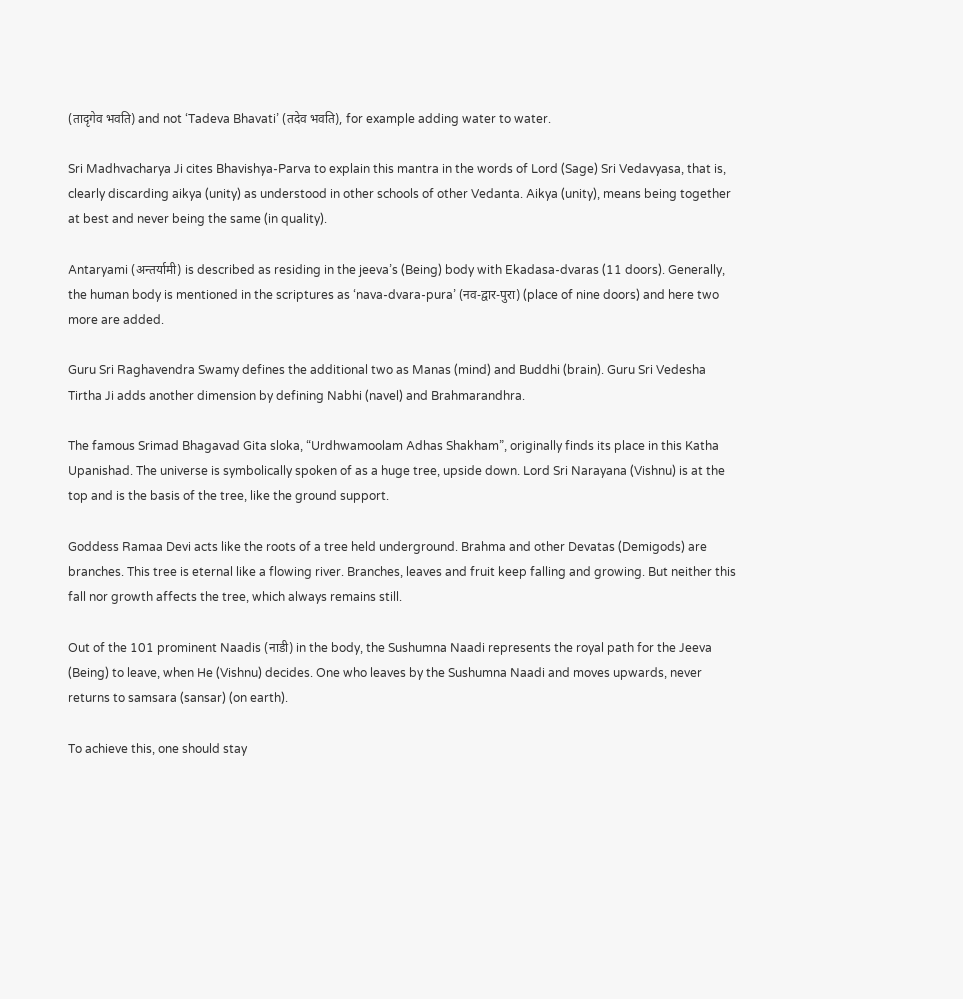(तादृगेव भवति) and not ‘Tadeva Bhavati’ (तदेव भवति), for example adding water to water.

Sri Madhvacharya Ji cites Bhavishya-Parva to explain this mantra in the words of Lord (Sage) Sri Vedavyasa, that is, clearly discarding aikya (unity) as understood in other schools of other Vedanta. Aikya (unity), means being together at best and never being the same (in quality).

Antaryami (अन्तर्यामी) is described as residing in the jeeva’s (Being) body with Ekadasa-dvaras (11 doors). Generally, the human body is mentioned in the scriptures as ‘nava-dvara-pura’ (नव-द्वार-पुरा) (place of nine doors) and here two more are added.

Guru Sri Raghavendra Swamy defines the additional two as Manas (mind) and Buddhi (brain). Guru Sri Vedesha Tirtha Ji adds another dimension by defining Nabhi (navel) and Brahmarandhra.

The famous Srimad Bhagavad Gita sloka, “Urdhwamoolam Adhas Shakham”, originally finds its place in this Katha Upanishad. The universe is symbolically spoken of as a huge tree, upside down. Lord Sri Narayana (Vishnu) is at the top and is the basis of the tree, like the ground support.

Goddess Ramaa Devi acts like the roots of a tree held underground. Brahma and other Devatas (Demigods) are branches. This tree is eternal like a flowing river. Branches, leaves and fruit keep falling and growing. But neither this fall nor growth affects the tree, which always remains still.

Out of the 101 prominent Naadis (नाडी) in the body, the Sushumna Naadi represents the royal path for the Jeeva (Being) to leave, when He (Vishnu) decides. One who leaves by the Sushumna Naadi and moves upwards, never returns to samsara (sansar) (on earth).

To achieve this, one should stay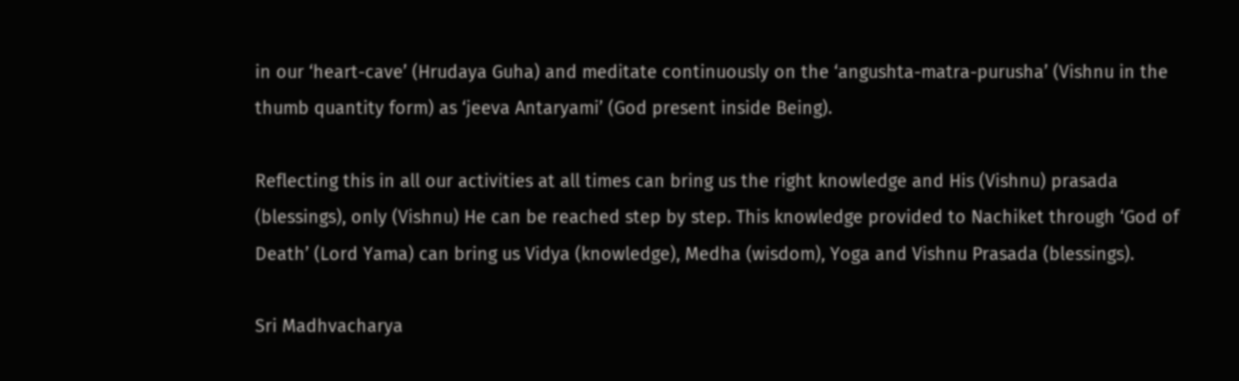in our ‘heart-cave’ (Hrudaya Guha) and meditate continuously on the ‘angushta-matra-purusha’ (Vishnu in the thumb quantity form) as ‘jeeva Antaryami’ (God present inside Being).

Reflecting this in all our activities at all times can bring us the right knowledge and His (Vishnu) prasada (blessings), only (Vishnu) He can be reached step by step. This knowledge provided to Nachiket through ‘God of Death’ (Lord Yama) can bring us Vidya (knowledge), Medha (wisdom), Yoga and Vishnu Prasada (blessings).

Sri Madhvacharya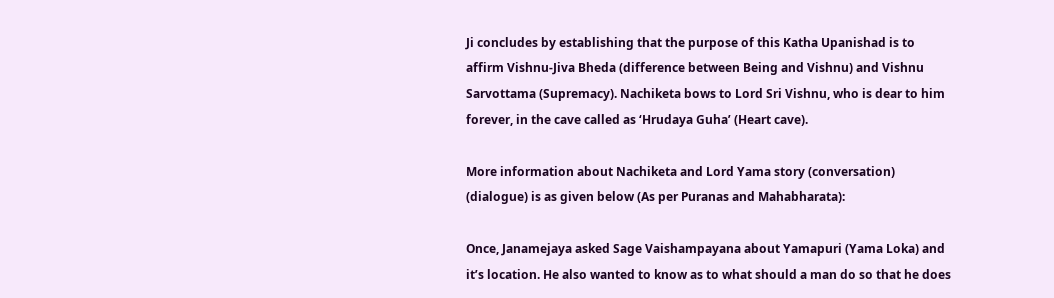Ji concludes by establishing that the purpose of this Katha Upanishad is to affirm Vishnu-Jiva Bheda (difference between Being and Vishnu) and Vishnu Sarvottama (Supremacy). Nachiketa bows to Lord Sri Vishnu, who is dear to him forever, in the cave called as ‘Hrudaya Guha’ (Heart cave).

More information about Nachiketa and Lord Yama story (conversation) (dialogue) is as given below (As per Puranas and Mahabharata):

Once, Janamejaya asked Sage Vaishampayana about Yamapuri (Yama Loka) and it’s location. He also wanted to know as to what should a man do so that he does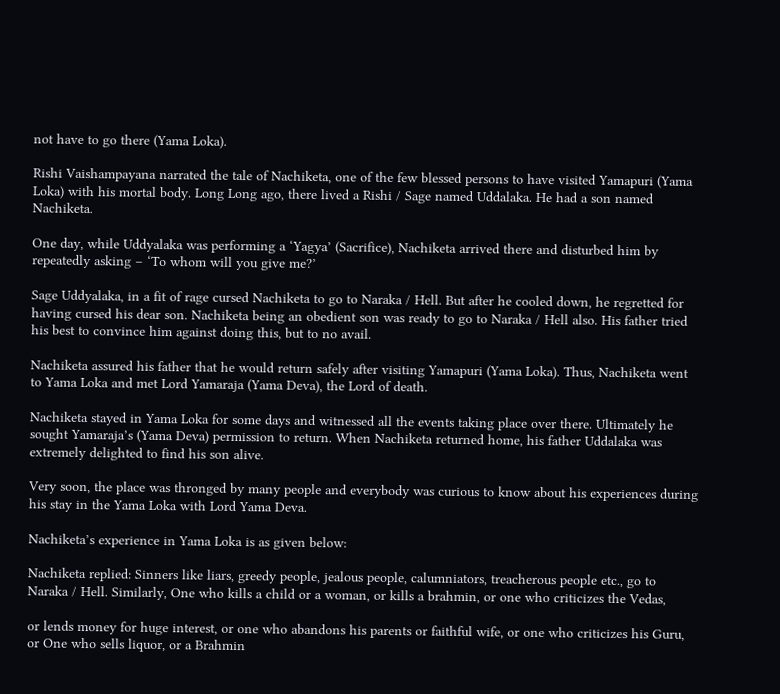not have to go there (Yama Loka).

Rishi Vaishampayana narrated the tale of Nachiketa, one of the few blessed persons to have visited Yamapuri (Yama Loka) with his mortal body. Long Long ago, there lived a Rishi / Sage named Uddalaka. He had a son named Nachiketa.

One day, while Uddyalaka was performing a ‘Yagya’ (Sacrifice), Nachiketa arrived there and disturbed him by repeatedly asking – ‘To whom will you give me?’

Sage Uddyalaka, in a fit of rage cursed Nachiketa to go to Naraka / Hell. But after he cooled down, he regretted for having cursed his dear son. Nachiketa being an obedient son was ready to go to Naraka / Hell also. His father tried his best to convince him against doing this, but to no avail.

Nachiketa assured his father that he would return safely after visiting Yamapuri (Yama Loka). Thus, Nachiketa went to Yama Loka and met Lord Yamaraja (Yama Deva), the Lord of death.

Nachiketa stayed in Yama Loka for some days and witnessed all the events taking place over there. Ultimately he sought Yamaraja’s (Yama Deva) permission to return. When Nachiketa returned home, his father Uddalaka was extremely delighted to find his son alive.

Very soon, the place was thronged by many people and everybody was curious to know about his experiences during his stay in the Yama Loka with Lord Yama Deva.

Nachiketa’s experience in Yama Loka is as given below:

Nachiketa replied: Sinners like liars, greedy people, jealous people, calumniators, treacherous people etc., go to Naraka / Hell. Similarly, One who kills a child or a woman, or kills a brahmin, or one who criticizes the Vedas,

or lends money for huge interest, or one who abandons his parents or faithful wife, or one who criticizes his Guru, or One who sells liquor, or a Brahmin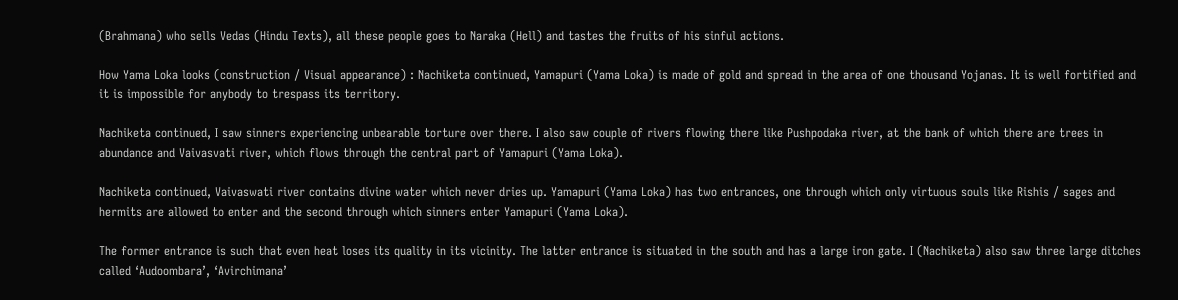(Brahmana) who sells Vedas (Hindu Texts), all these people goes to Naraka (Hell) and tastes the fruits of his sinful actions.

How Yama Loka looks (construction / Visual appearance) : Nachiketa continued, Yamapuri (Yama Loka) is made of gold and spread in the area of one thousand Yojanas. It is well fortified and it is impossible for anybody to trespass its territory.

Nachiketa continued, I saw sinners experiencing unbearable torture over there. I also saw couple of rivers flowing there like Pushpodaka river, at the bank of which there are trees in abundance and Vaivasvati river, which flows through the central part of Yamapuri (Yama Loka).

Nachiketa continued, Vaivaswati river contains divine water which never dries up. Yamapuri (Yama Loka) has two entrances, one through which only virtuous souls like Rishis / sages and hermits are allowed to enter and the second through which sinners enter Yamapuri (Yama Loka).

The former entrance is such that even heat loses its quality in its vicinity. The latter entrance is situated in the south and has a large iron gate. I (Nachiketa) also saw three large ditches called ‘Audoombara’, ‘Avirchimana’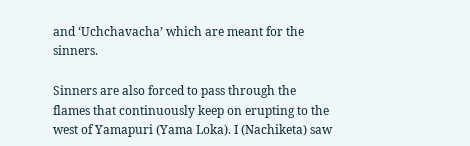and ‘Uchchavacha’ which are meant for the sinners.

Sinners are also forced to pass through the flames that continuously keep on erupting to the west of Yamapuri (Yama Loka). I (Nachiketa) saw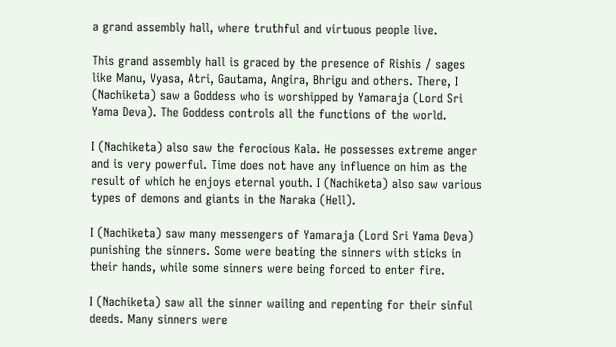a grand assembly hall, where truthful and virtuous people live.

This grand assembly hall is graced by the presence of Rishis / sages like Manu, Vyasa, Atri, Gautama, Angira, Bhrigu and others. There, I (Nachiketa) saw a Goddess who is worshipped by Yamaraja (Lord Sri Yama Deva). The Goddess controls all the functions of the world.

I (Nachiketa) also saw the ferocious Kala. He possesses extreme anger and is very powerful. Time does not have any influence on him as the result of which he enjoys eternal youth. I (Nachiketa) also saw various types of demons and giants in the Naraka (Hell).

I (Nachiketa) saw many messengers of Yamaraja (Lord Sri Yama Deva) punishing the sinners. Some were beating the sinners with sticks in their hands, while some sinners were being forced to enter fire.

I (Nachiketa) saw all the sinner wailing and repenting for their sinful deeds. Many sinners were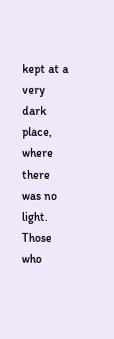kept at a very dark place, where there was no light. Those who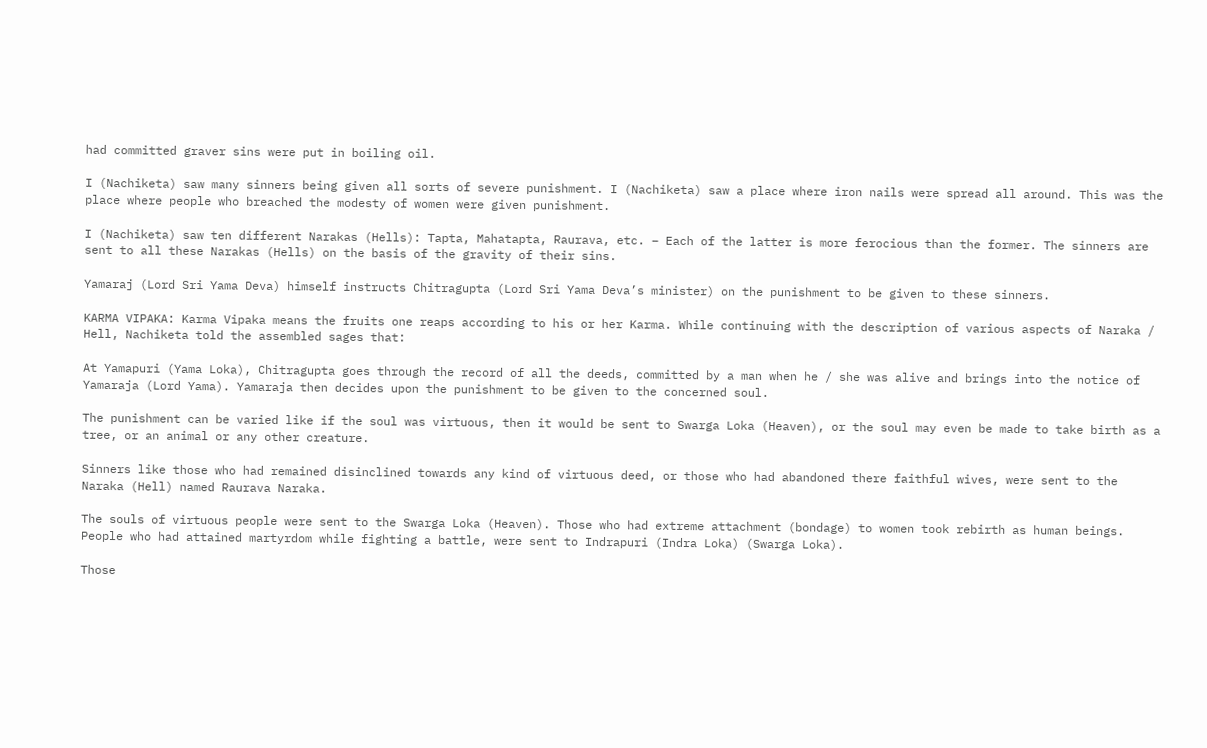had committed graver sins were put in boiling oil.

I (Nachiketa) saw many sinners being given all sorts of severe punishment. I (Nachiketa) saw a place where iron nails were spread all around. This was the place where people who breached the modesty of women were given punishment.

I (Nachiketa) saw ten different Narakas (Hells): Tapta, Mahatapta, Raurava, etc. – Each of the latter is more ferocious than the former. The sinners are sent to all these Narakas (Hells) on the basis of the gravity of their sins.

Yamaraj (Lord Sri Yama Deva) himself instructs Chitragupta (Lord Sri Yama Deva’s minister) on the punishment to be given to these sinners.

KARMA VIPAKA: Karma Vipaka means the fruits one reaps according to his or her Karma. While continuing with the description of various aspects of Naraka / Hell, Nachiketa told the assembled sages that:

At Yamapuri (Yama Loka), Chitragupta goes through the record of all the deeds, committed by a man when he / she was alive and brings into the notice of Yamaraja (Lord Yama). Yamaraja then decides upon the punishment to be given to the concerned soul.

The punishment can be varied like if the soul was virtuous, then it would be sent to Swarga Loka (Heaven), or the soul may even be made to take birth as a tree, or an animal or any other creature.

Sinners like those who had remained disinclined towards any kind of virtuous deed, or those who had abandoned there faithful wives, were sent to the Naraka (Hell) named Raurava Naraka.

The souls of virtuous people were sent to the Swarga Loka (Heaven). Those who had extreme attachment (bondage) to women took rebirth as human beings. People who had attained martyrdom while fighting a battle, were sent to Indrapuri (Indra Loka) (Swarga Loka).

Those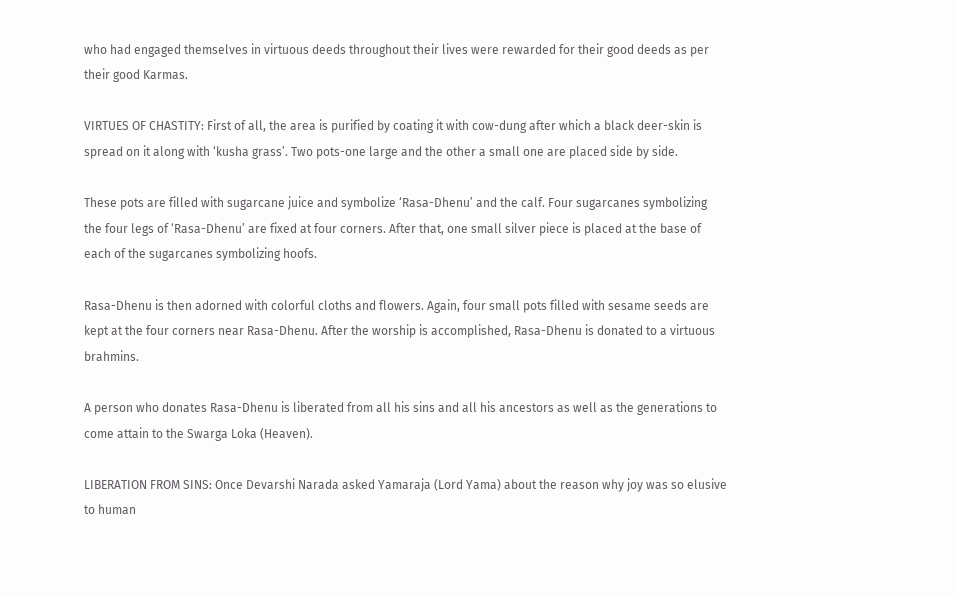who had engaged themselves in virtuous deeds throughout their lives were rewarded for their good deeds as per their good Karmas.

VIRTUES OF CHASTITY: First of all, the area is purified by coating it with cow-dung after which a black deer-skin is spread on it along with ‘kusha grass’. Two pots-one large and the other a small one are placed side by side.

These pots are filled with sugarcane juice and symbolize ‘Rasa-Dhenu’ and the calf. Four sugarcanes symbolizing the four legs of ‘Rasa-Dhenu’ are fixed at four corners. After that, one small silver piece is placed at the base of each of the sugarcanes symbolizing hoofs.

Rasa-Dhenu is then adorned with colorful cloths and flowers. Again, four small pots filled with sesame seeds are kept at the four corners near Rasa-Dhenu. After the worship is accomplished, Rasa-Dhenu is donated to a virtuous brahmins.

A person who donates Rasa-Dhenu is liberated from all his sins and all his ancestors as well as the generations to come attain to the Swarga Loka (Heaven).

LIBERATION FROM SINS: Once Devarshi Narada asked Yamaraja (Lord Yama) about the reason why joy was so elusive to human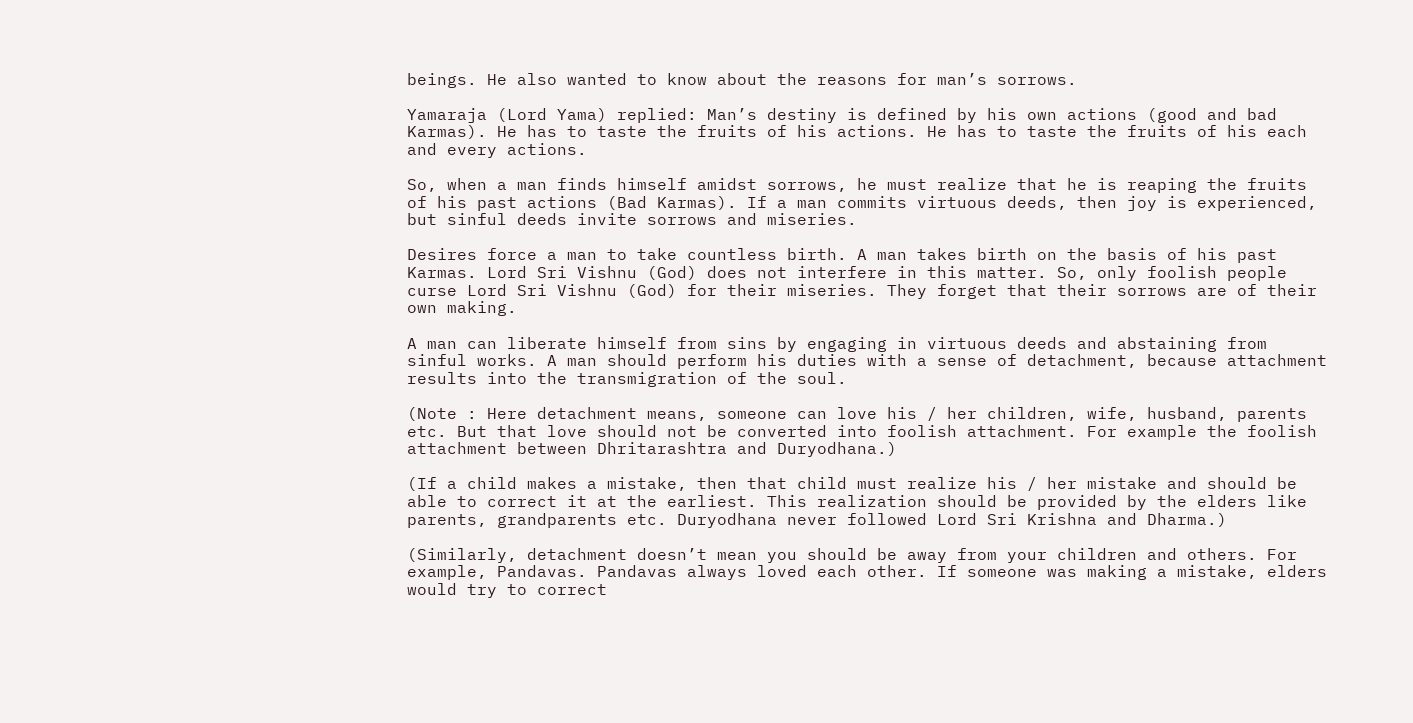beings. He also wanted to know about the reasons for man’s sorrows.

Yamaraja (Lord Yama) replied: Man’s destiny is defined by his own actions (good and bad Karmas). He has to taste the fruits of his actions. He has to taste the fruits of his each and every actions.

So, when a man finds himself amidst sorrows, he must realize that he is reaping the fruits of his past actions (Bad Karmas). If a man commits virtuous deeds, then joy is experienced, but sinful deeds invite sorrows and miseries.

Desires force a man to take countless birth. A man takes birth on the basis of his past Karmas. Lord Sri Vishnu (God) does not interfere in this matter. So, only foolish people curse Lord Sri Vishnu (God) for their miseries. They forget that their sorrows are of their own making.

A man can liberate himself from sins by engaging in virtuous deeds and abstaining from sinful works. A man should perform his duties with a sense of detachment, because attachment results into the transmigration of the soul.

(Note : Here detachment means, someone can love his / her children, wife, husband, parents etc. But that love should not be converted into foolish attachment. For example the foolish attachment between Dhritarashtra and Duryodhana.)

(If a child makes a mistake, then that child must realize his / her mistake and should be able to correct it at the earliest. This realization should be provided by the elders like parents, grandparents etc. Duryodhana never followed Lord Sri Krishna and Dharma.)

(Similarly, detachment doesn’t mean you should be away from your children and others. For example, Pandavas. Pandavas always loved each other. If someone was making a mistake, elders would try to correct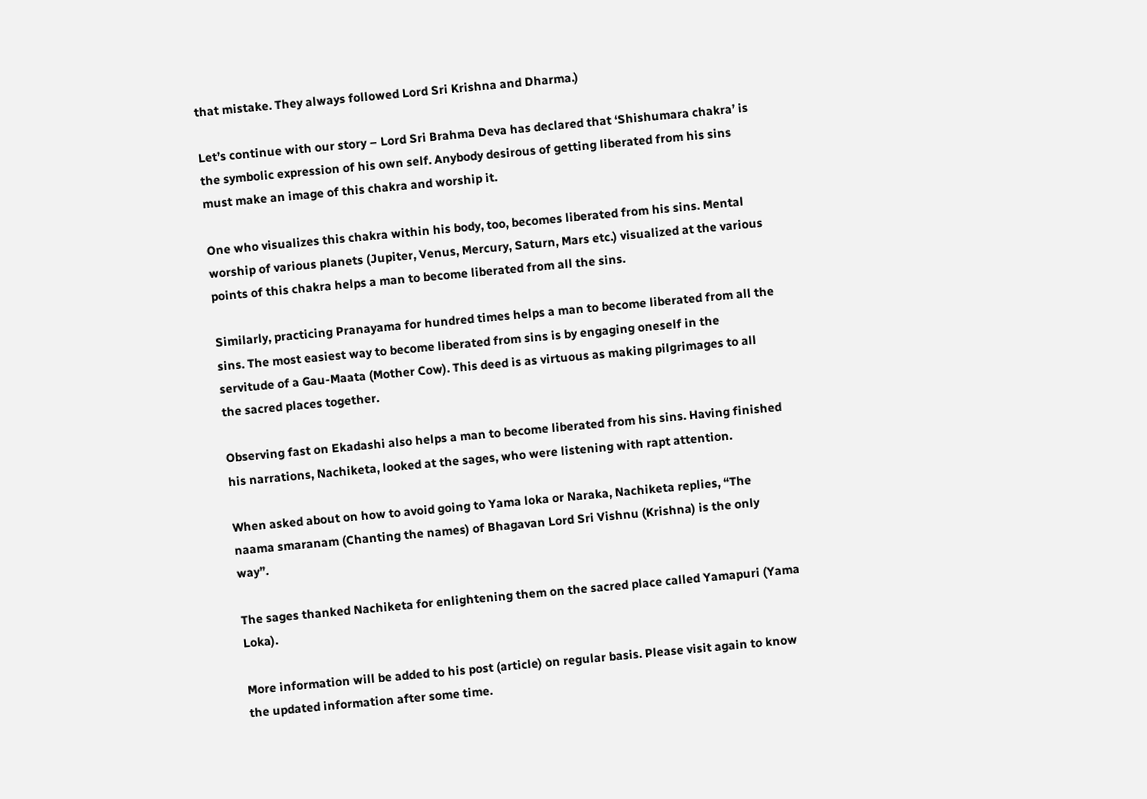that mistake. They always followed Lord Sri Krishna and Dharma.)

Let’s continue with our story – Lord Sri Brahma Deva has declared that ‘Shishumara chakra’ is the symbolic expression of his own self. Anybody desirous of getting liberated from his sins must make an image of this chakra and worship it.

One who visualizes this chakra within his body, too, becomes liberated from his sins. Mental worship of various planets (Jupiter, Venus, Mercury, Saturn, Mars etc.) visualized at the various points of this chakra helps a man to become liberated from all the sins.

Similarly, practicing Pranayama for hundred times helps a man to become liberated from all the sins. The most easiest way to become liberated from sins is by engaging oneself in the servitude of a Gau-Maata (Mother Cow). This deed is as virtuous as making pilgrimages to all the sacred places together.

Observing fast on Ekadashi also helps a man to become liberated from his sins. Having finished his narrations, Nachiketa, looked at the sages, who were listening with rapt attention.

When asked about on how to avoid going to Yama loka or Naraka, Nachiketa replies, “The naama smaranam (Chanting the names) of Bhagavan Lord Sri Vishnu (Krishna) is the only way”.

The sages thanked Nachiketa for enlightening them on the sacred place called Yamapuri (Yama Loka).

More information will be added to his post (article) on regular basis. Please visit again to know the updated information after some time.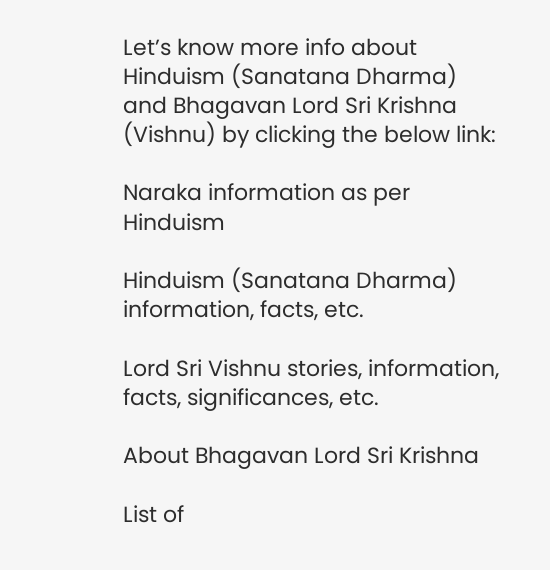Let’s know more info about Hinduism (Sanatana Dharma) and Bhagavan Lord Sri Krishna (Vishnu) by clicking the below link:

Naraka information as per Hinduism

Hinduism (Sanatana Dharma) information, facts, etc.

Lord Sri Vishnu stories, information, facts, significances, etc.

About Bhagavan Lord Sri Krishna

List of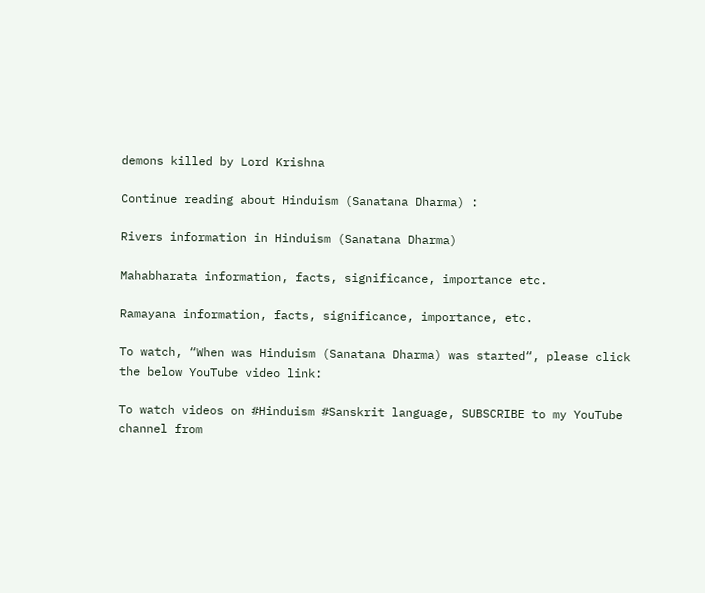demons killed by Lord Krishna

Continue reading about Hinduism (Sanatana Dharma) :

Rivers information in Hinduism (Sanatana Dharma)

Mahabharata information, facts, significance, importance etc.

Ramayana information, facts, significance, importance, etc.

To watch, “When was Hinduism (Sanatana Dharma) was started“, please click the below YouTube video link:

To watch videos on #Hinduism #Sanskrit language, SUBSCRIBE to my YouTube channel from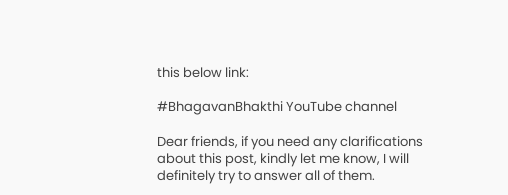this below link:

#BhagavanBhakthi YouTube channel

Dear friends, if you need any clarifications about this post, kindly let me know, I will definitely try to answer all of them.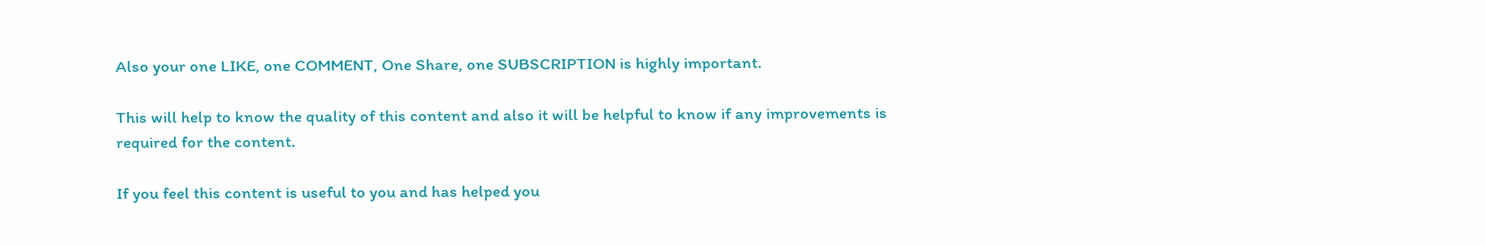Also your one LIKE, one COMMENT, One Share, one SUBSCRIPTION is highly important.

This will help to know the quality of this content and also it will be helpful to know if any improvements is required for the content.

If you feel this content is useful to you and has helped you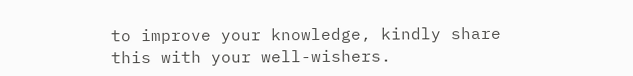to improve your knowledge, kindly share this with your well-wishers.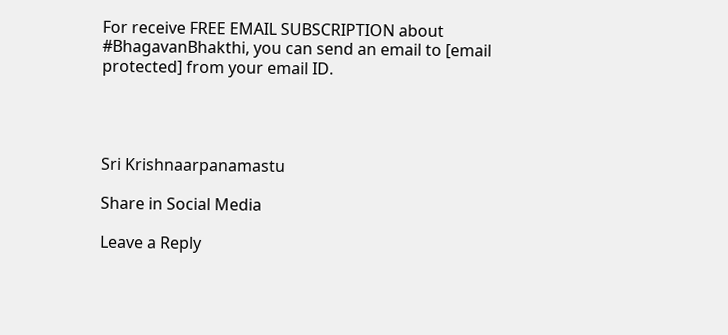For receive FREE EMAIL SUBSCRIPTION about #BhagavanBhakthi, you can send an email to [email protected] from your email ID.




Sri Krishnaarpanamastu

Share in Social Media

Leave a Reply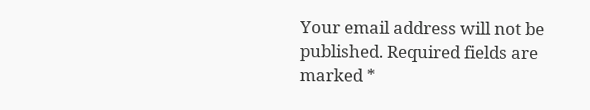Your email address will not be published. Required fields are marked *